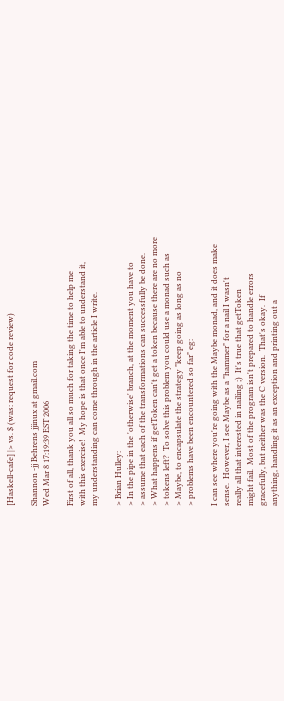[Haskell-cafe] |> vs. $ (was: request for code review)

Shannon -jj Behrens jjinux at gmail.com
Wed Mar 8 17:19:39 EST 2006

First of all, thank you all so much for taking the time to help me
with this exercise!  My hope is that once I'm able to understand it,
my understanding can come through in the article I write.

> Brian Hulley:
> In the pipe in the 'otherwise' branch, at the moment you have to
> assume that each of the transformations can successfully be done.
> What happens if getToken can't get a token because there are no more
> tokens left?  To solve this problem you could use a monad such as
> Maybe, to encapsulate the strategy "keep going as long as no
> problems have been encountered so far" eg:

I can see where you're going with the Maybe monad, and it does make
sense.  However, I see Maybe as a "hammer" for a nail I wasn't
really all that interested in nailing ;)  It's true that getToken
might fail.  Most of the program isn't prepared to handle errors
gracefully, but neither was the C version.  That's okay.  If
anything, handling it as an exception and printing out a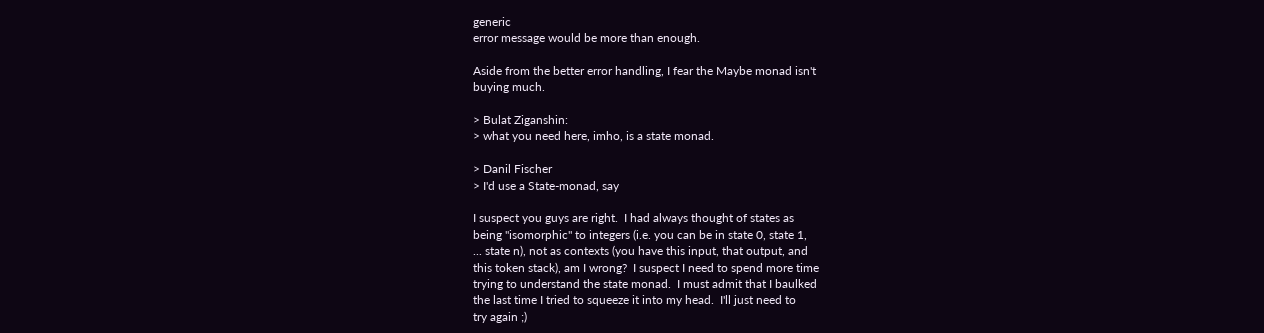generic
error message would be more than enough.

Aside from the better error handling, I fear the Maybe monad isn't
buying much.

> Bulat Ziganshin:
> what you need here, imho, is a state monad.

> Danil Fischer
> I'd use a State-monad, say

I suspect you guys are right.  I had always thought of states as
being "isomorphic" to integers (i.e. you can be in state 0, state 1,
... state n), not as contexts (you have this input, that output, and
this token stack), am I wrong?  I suspect I need to spend more time
trying to understand the state monad.  I must admit that I baulked
the last time I tried to squeeze it into my head.  I'll just need to
try again ;)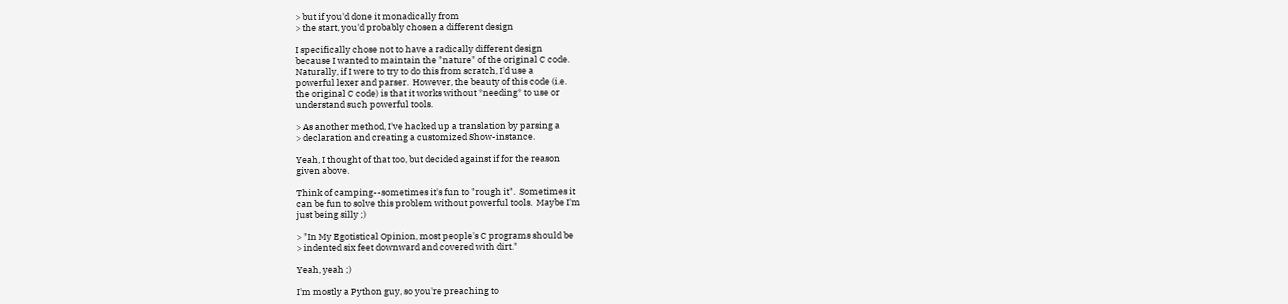> but if you'd done it monadically from
> the start, you'd probably chosen a different design

I specifically chose not to have a radically different design
because I wanted to maintain the "nature" of the original C code.
Naturally, if I were to try to do this from scratch, I'd use a
powerful lexer and parser.  However, the beauty of this code (i.e.
the original C code) is that it works without *needing* to use or
understand such powerful tools.

> As another method, I've hacked up a translation by parsing a
> declaration and creating a customized Show-instance.

Yeah, I thought of that too, but decided against if for the reason
given above.

Think of camping--sometimes it's fun to "rough it".  Sometimes it
can be fun to solve this problem without powerful tools.  Maybe I'm
just being silly ;)

> "In My Egotistical Opinion, most people's C programs should be
> indented six feet downward and covered with dirt."

Yeah, yeah ;)

I'm mostly a Python guy, so you're preaching to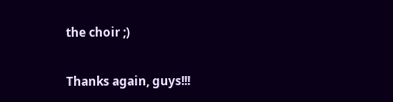the choir ;)

Thanks again, guys!!!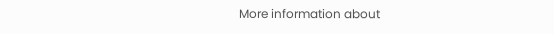More information about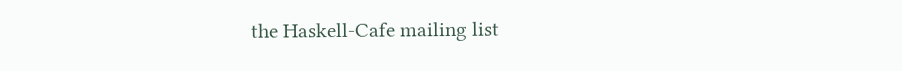the Haskell-Cafe mailing list